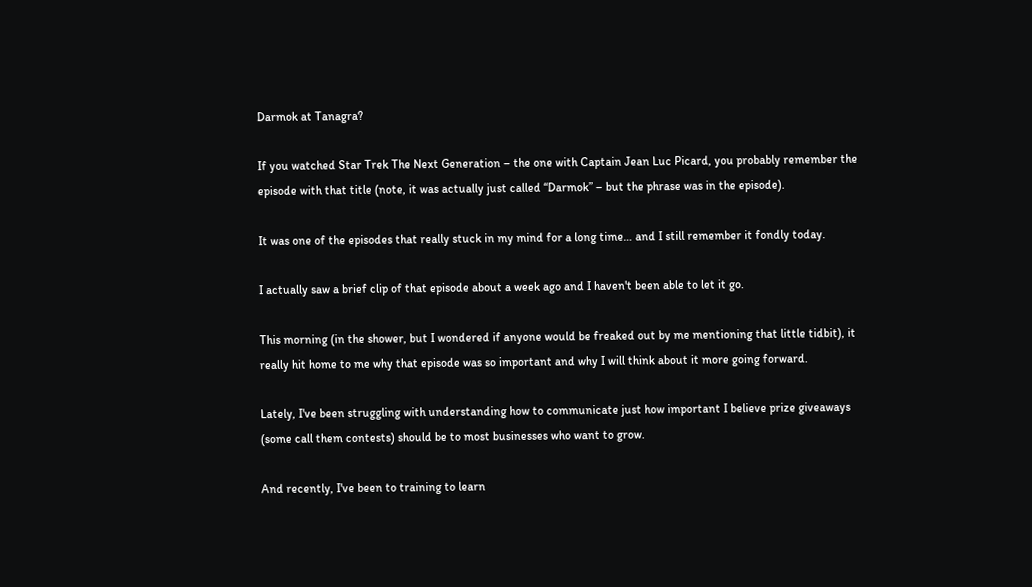Darmok at Tanagra?

If you watched Star Trek The Next Generation – the one with Captain Jean Luc Picard, you probably remember the episode with that title (note, it was actually just called “Darmok” – but the phrase was in the episode).

It was one of the episodes that really stuck in my mind for a long time… and I still remember it fondly today.

I actually saw a brief clip of that episode about a week ago and I haven't been able to let it go.

This morning (in the shower, but I wondered if anyone would be freaked out by me mentioning that little tidbit), it really hit home to me why that episode was so important and why I will think about it more going forward.

Lately, I've been struggling with understanding how to communicate just how important I believe prize giveaways (some call them contests) should be to most businesses who want to grow.

And recently, I've been to training to learn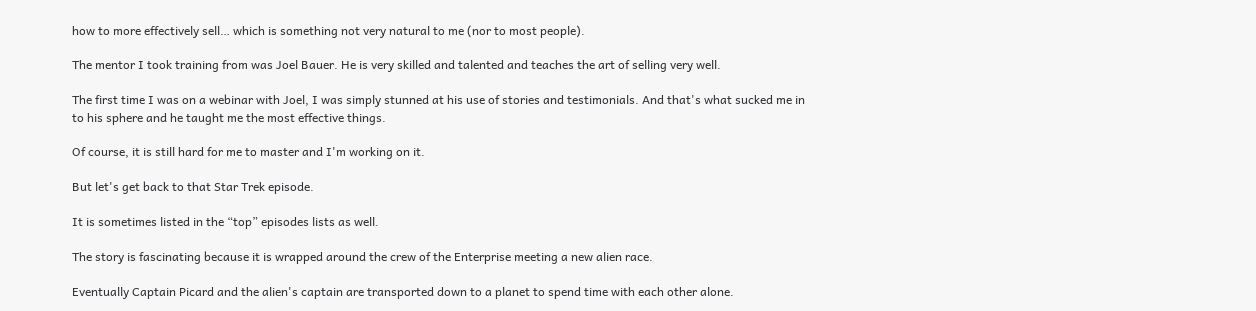how to more effectively sell… which is something not very natural to me (nor to most people).

The mentor I took training from was Joel Bauer. He is very skilled and talented and teaches the art of selling very well.

The first time I was on a webinar with Joel, I was simply stunned at his use of stories and testimonials. And that's what sucked me in to his sphere and he taught me the most effective things.

Of course, it is still hard for me to master and I'm working on it.

But let's get back to that Star Trek episode.

It is sometimes listed in the “top” episodes lists as well.

The story is fascinating because it is wrapped around the crew of the Enterprise meeting a new alien race.

Eventually Captain Picard and the alien's captain are transported down to a planet to spend time with each other alone.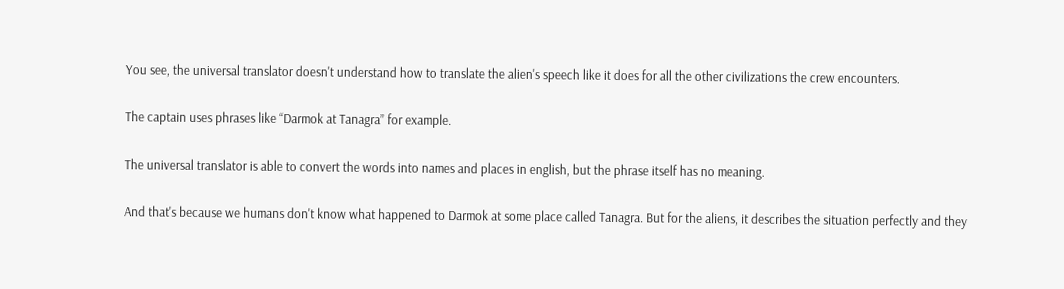You see, the universal translator doesn't understand how to translate the alien's speech like it does for all the other civilizations the crew encounters.

The captain uses phrases like “Darmok at Tanagra” for example.

The universal translator is able to convert the words into names and places in english, but the phrase itself has no meaning.

And that's because we humans don't know what happened to Darmok at some place called Tanagra. But for the aliens, it describes the situation perfectly and they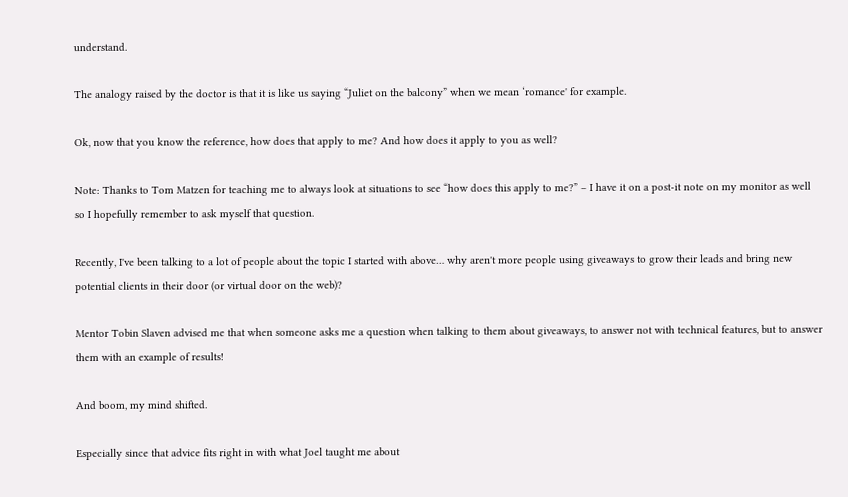understand.

The analogy raised by the doctor is that it is like us saying “Juliet on the balcony” when we mean ‘romance' for example.

Ok, now that you know the reference, how does that apply to me? And how does it apply to you as well?

Note: Thanks to Tom Matzen for teaching me to always look at situations to see “how does this apply to me?” – I have it on a post-it note on my monitor as well so I hopefully remember to ask myself that question.

Recently, I've been talking to a lot of people about the topic I started with above… why aren't more people using giveaways to grow their leads and bring new potential clients in their door (or virtual door on the web)?

Mentor Tobin Slaven advised me that when someone asks me a question when talking to them about giveaways, to answer not with technical features, but to answer them with an example of results!

And boom, my mind shifted.

Especially since that advice fits right in with what Joel taught me about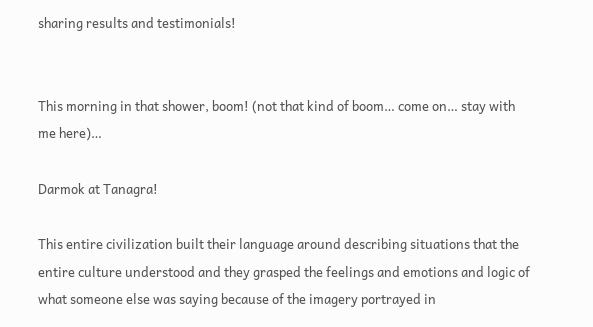sharing results and testimonials!


This morning in that shower, boom! (not that kind of boom… come on… stay with me here)…

Darmok at Tanagra!

This entire civilization built their language around describing situations that the entire culture understood and they grasped the feelings and emotions and logic of what someone else was saying because of the imagery portrayed in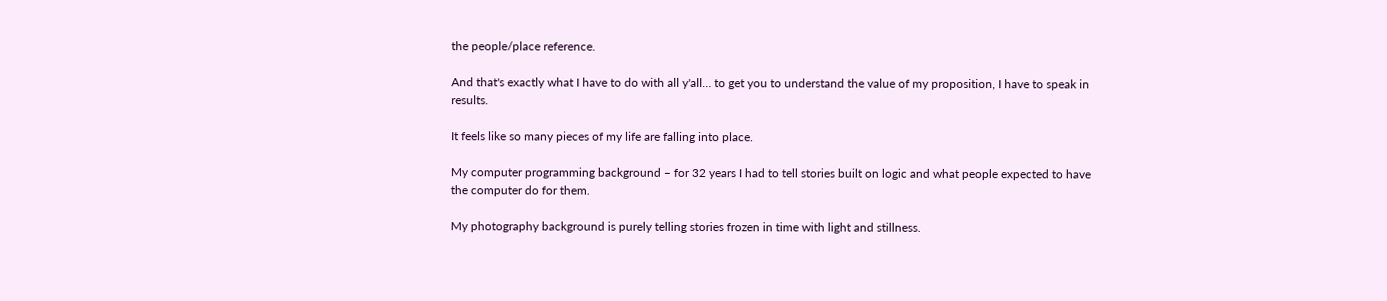the people/place reference.

And that's exactly what I have to do with all y'all… to get you to understand the value of my proposition, I have to speak in results.

It feels like so many pieces of my life are falling into place.

My computer programming background – for 32 years I had to tell stories built on logic and what people expected to have the computer do for them.

My photography background is purely telling stories frozen in time with light and stillness.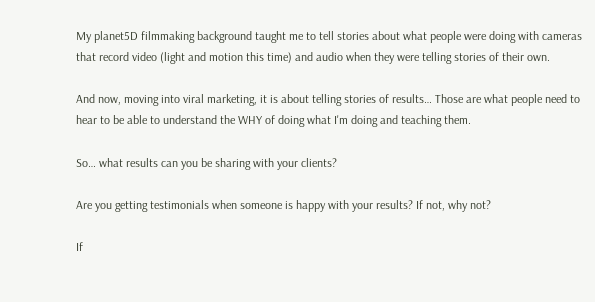My planet5D filmmaking background taught me to tell stories about what people were doing with cameras that record video (light and motion this time) and audio when they were telling stories of their own.

And now, moving into viral marketing, it is about telling stories of results… Those are what people need to hear to be able to understand the WHY of doing what I'm doing and teaching them.

So… what results can you be sharing with your clients?

Are you getting testimonials when someone is happy with your results? If not, why not?

If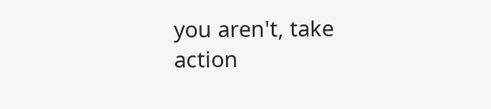you aren't, take action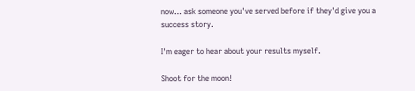now… ask someone you've served before if they'd give you a success story.

I'm eager to hear about your results myself.

Shoot for the moon!